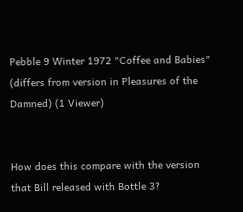Pebble 9 Winter 1972 "Coffee and Babies" (differs from version in Pleasures of the Damned) (1 Viewer)


How does this compare with the version that Bill released with Bottle 3?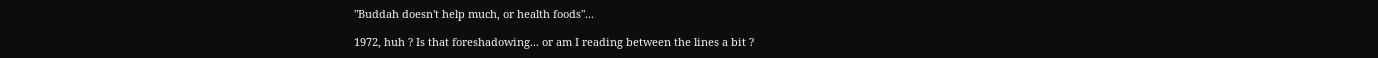"Buddah doesn't help much, or health foods"...

1972, huh ? Is that foreshadowing... or am I reading between the lines a bit ?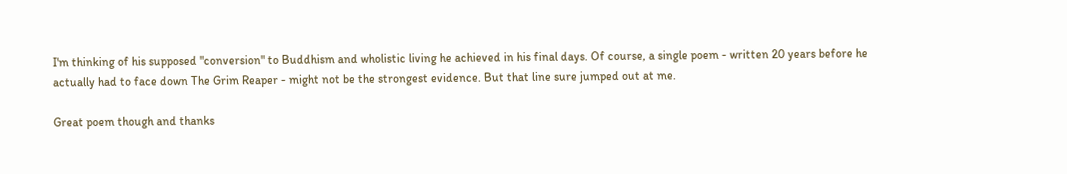I'm thinking of his supposed "conversion" to Buddhism and wholistic living he achieved in his final days. Of course, a single poem - written 20 years before he actually had to face down The Grim Reaper - might not be the strongest evidence. But that line sure jumped out at me.

Great poem though and thanks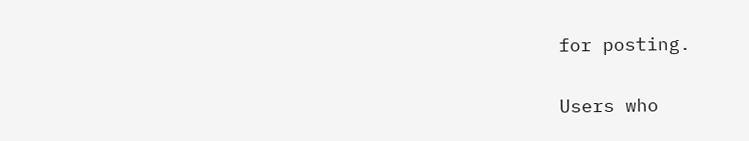for posting.

Users who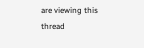are viewing this thread